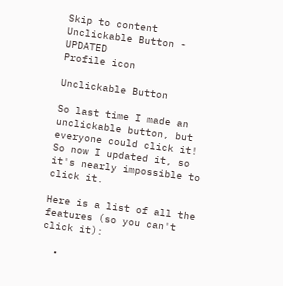Skip to content
Unclickable Button - UPDATED
Profile icon

Unclickable Button

So last time I made an unclickable button, but everyone could click it! So now I updated it, so it's nearly impossible to click it.

Here is a list of all the features (so you can't click it):

  •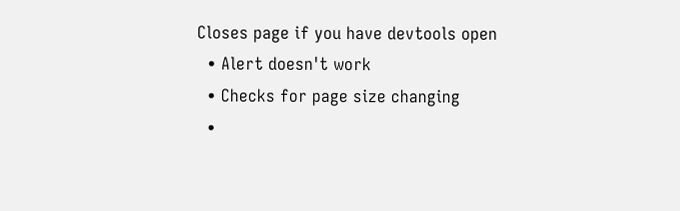Closes page if you have devtools open
  • Alert doesn't work
  • Checks for page size changing
  •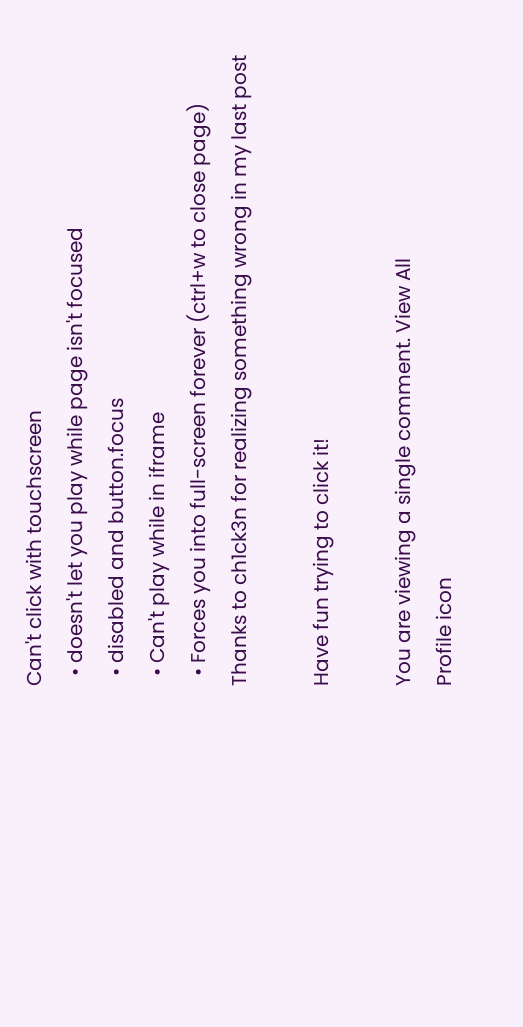Can't click with touchscreen
  • doesn't let you play while page isn't focused
  • disabled and button.focus
  • Can't play while in iframe
  • Forces you into full-screen forever (ctrl+w to close page)
Thanks to ch1ck3n for realizing something wrong in my last post

Have fun trying to click it!

You are viewing a single comment. View All
Profile icon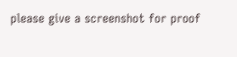please give a screenshot for proof